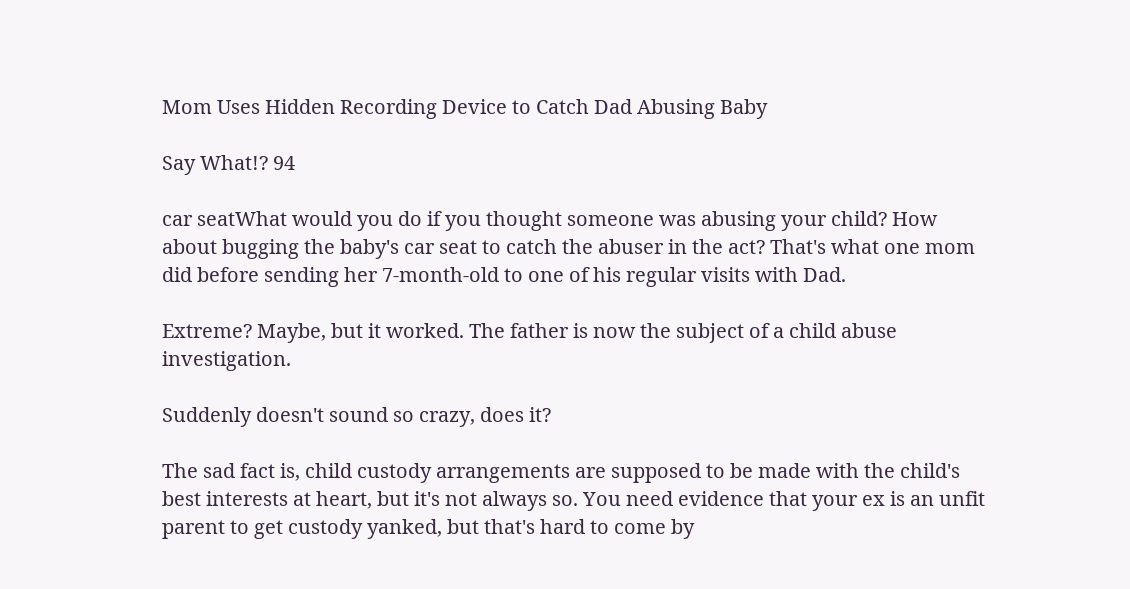Mom Uses Hidden Recording Device to Catch Dad Abusing Baby

Say What!? 94

car seatWhat would you do if you thought someone was abusing your child? How about bugging the baby's car seat to catch the abuser in the act? That's what one mom did before sending her 7-month-old to one of his regular visits with Dad.

Extreme? Maybe, but it worked. The father is now the subject of a child abuse investigation.

Suddenly doesn't sound so crazy, does it?

The sad fact is, child custody arrangements are supposed to be made with the child's best interests at heart, but it's not always so. You need evidence that your ex is an unfit parent to get custody yanked, but that's hard to come by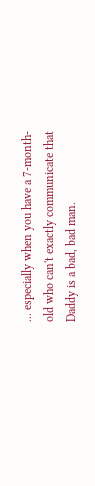... especially when you have a 7-month-old who can't exactly communicate that Daddy is a bad, bad man.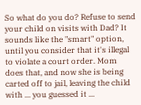So what do you do? Refuse to send your child on visits with Dad? It sounds like the "smart" option, until you consider that it's illegal to violate a court order. Mom does that, and now she is being carted off to jail, leaving the child with ... you guessed it ...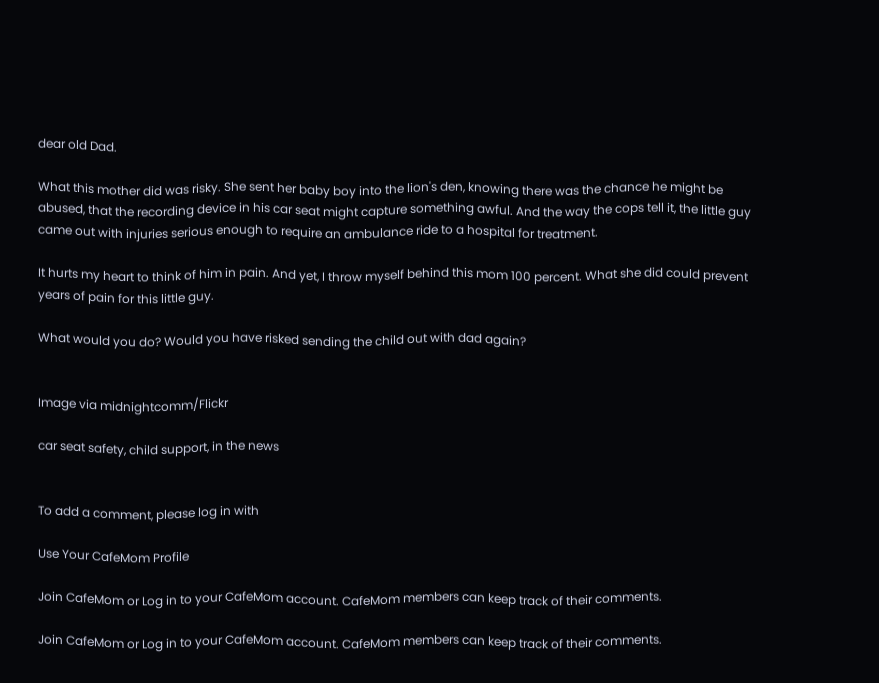dear old Dad.

What this mother did was risky. She sent her baby boy into the lion's den, knowing there was the chance he might be abused, that the recording device in his car seat might capture something awful. And the way the cops tell it, the little guy came out with injuries serious enough to require an ambulance ride to a hospital for treatment.

It hurts my heart to think of him in pain. And yet, I throw myself behind this mom 100 percent. What she did could prevent years of pain for this little guy.

What would you do? Would you have risked sending the child out with dad again?


Image via midnightcomm/Flickr

car seat safety, child support, in the news


To add a comment, please log in with

Use Your CafeMom Profile

Join CafeMom or Log in to your CafeMom account. CafeMom members can keep track of their comments.

Join CafeMom or Log in to your CafeMom account. CafeMom members can keep track of their comments.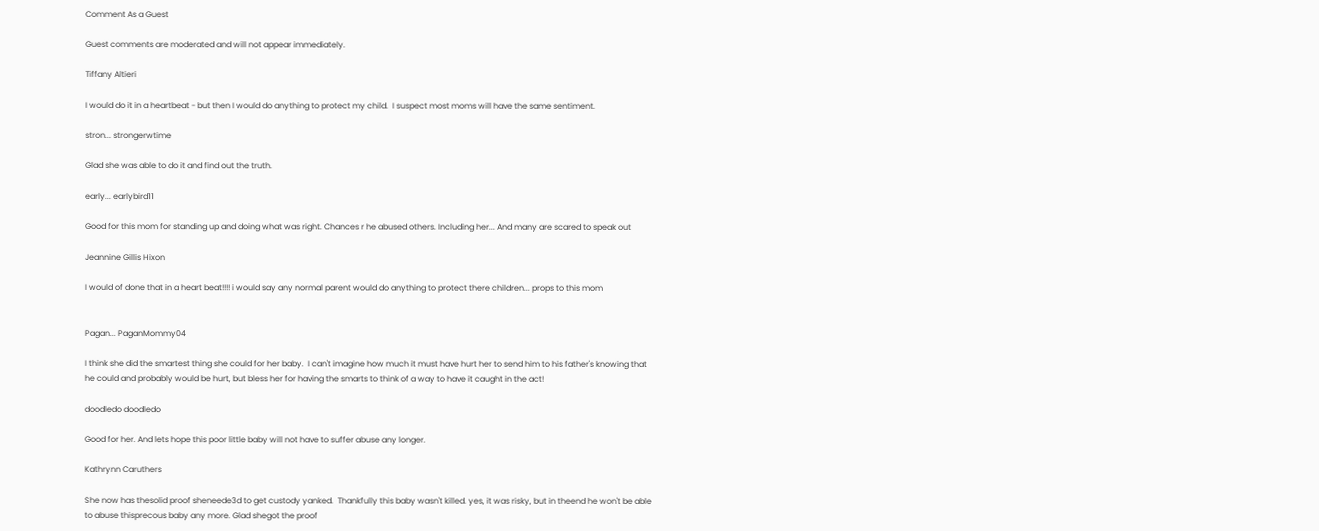Comment As a Guest

Guest comments are moderated and will not appear immediately.

Tiffany Altieri

I would do it in a heartbeat - but then I would do anything to protect my child.  I suspect most moms will have the same sentiment.

stron... strongerwtime

Glad she was able to do it and find out the truth.

early... earlybird11

Good for this mom for standing up and doing what was right. Chances r he abused others. Including her... And many are scared to speak out

Jeannine Gillis Hixon

I would of done that in a heart beat!!!! i would say any normal parent would do anything to protect there children... props to this mom


Pagan... PaganMommy04

I think she did the smartest thing she could for her baby.  I can't imagine how much it must have hurt her to send him to his father's knowing that he could and probably would be hurt, but bless her for having the smarts to think of a way to have it caught in the act!

doodledo doodledo

Good for her. And lets hope this poor little baby will not have to suffer abuse any longer.

Kathrynn Caruthers

She now has thesolid proof sheneede3d to get custody yanked.  Thankfully this baby wasn't killed. yes, it was risky, but in theend he won't be able to abuse thisprecous baby any more. Glad shegot the proof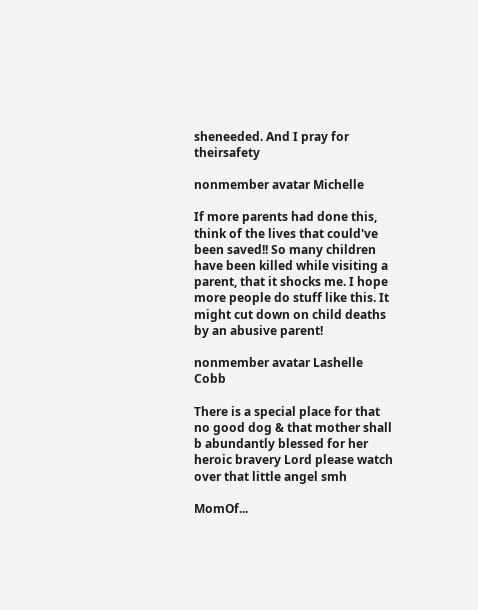sheneeded. And I pray for theirsafety

nonmember avatar Michelle

If more parents had done this, think of the lives that could've been saved!! So many children have been killed while visiting a parent, that it shocks me. I hope more people do stuff like this. It might cut down on child deaths by an abusive parent!

nonmember avatar Lashelle Cobb

There is a special place for that no good dog & that mother shall b abundantly blessed for her heroic bravery Lord please watch over that little angel smh

MomOf...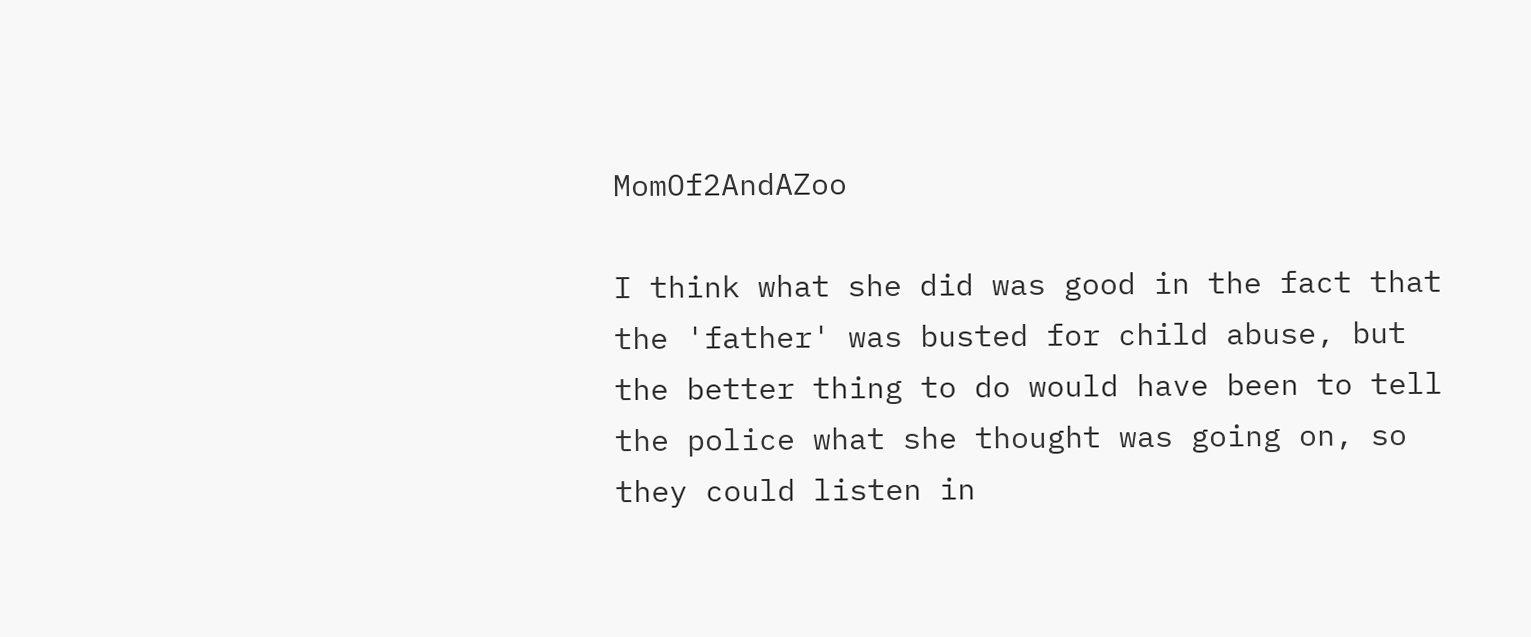MomOf2AndAZoo

I think what she did was good in the fact that the 'father' was busted for child abuse, but the better thing to do would have been to tell the police what she thought was going on, so they could listen in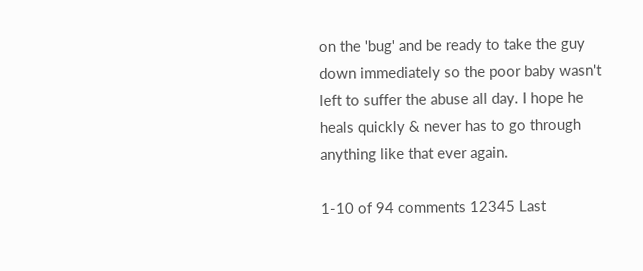on the 'bug' and be ready to take the guy down immediately so the poor baby wasn't left to suffer the abuse all day. I hope he heals quickly & never has to go through anything like that ever again.

1-10 of 94 comments 12345 Last